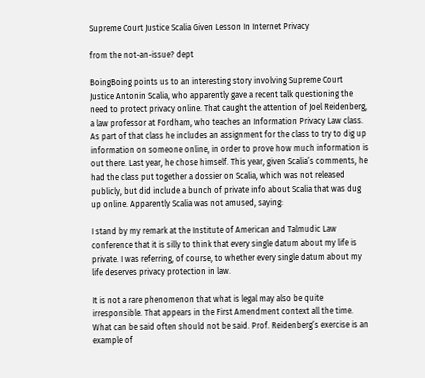Supreme Court Justice Scalia Given Lesson In Internet Privacy

from the not-an-issue? dept

BoingBoing points us to an interesting story involving Supreme Court Justice Antonin Scalia, who apparently gave a recent talk questioning the need to protect privacy online. That caught the attention of Joel Reidenberg, a law professor at Fordham, who teaches an Information Privacy Law class. As part of that class he includes an assignment for the class to try to dig up information on someone online, in order to prove how much information is out there. Last year, he chose himself. This year, given Scalia’s comments, he had the class put together a dossier on Scalia, which was not released publicly, but did include a bunch of private info about Scalia that was dug up online. Apparently Scalia was not amused, saying:

I stand by my remark at the Institute of American and Talmudic Law conference that it is silly to think that every single datum about my life is private. I was referring, of course, to whether every single datum about my life deserves privacy protection in law.

It is not a rare phenomenon that what is legal may also be quite irresponsible. That appears in the First Amendment context all the time. What can be said often should not be said. Prof. Reidenberg’s exercise is an example of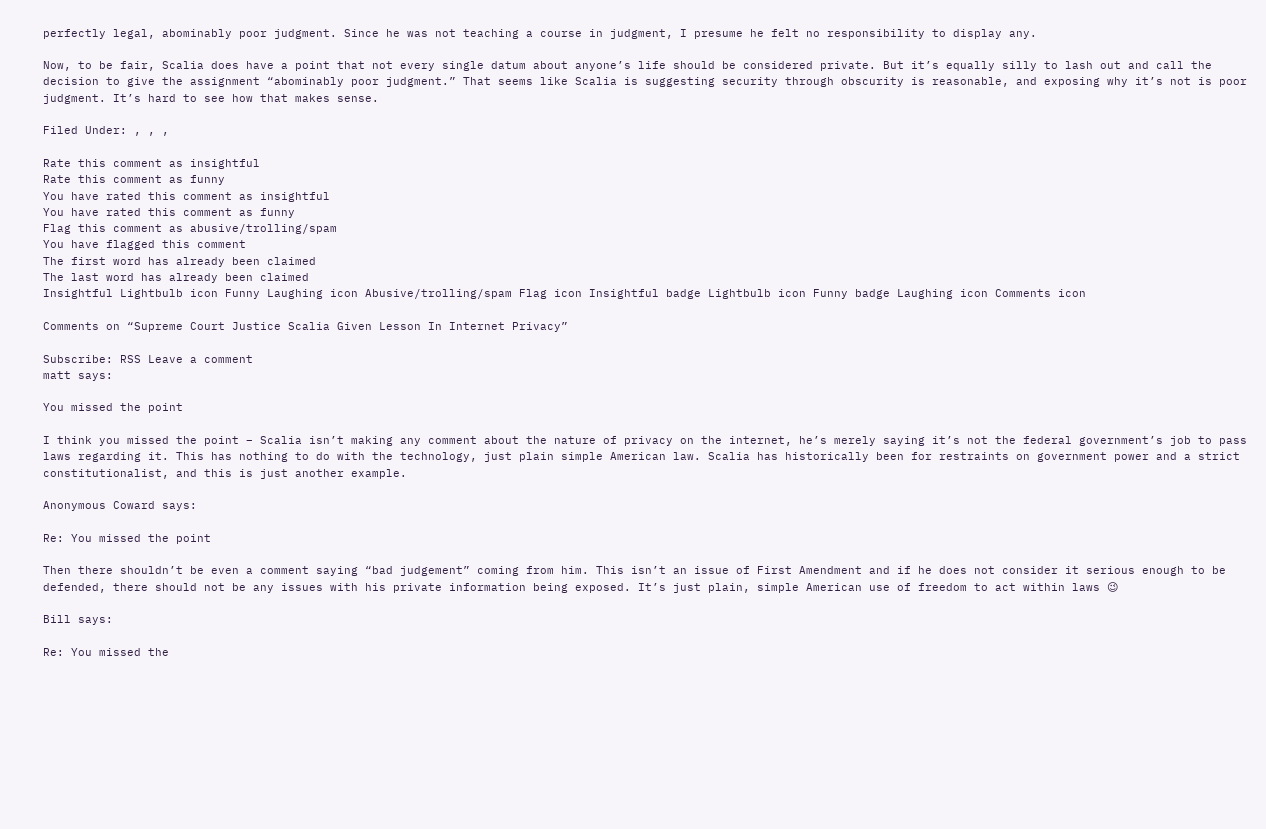perfectly legal, abominably poor judgment. Since he was not teaching a course in judgment, I presume he felt no responsibility to display any.

Now, to be fair, Scalia does have a point that not every single datum about anyone’s life should be considered private. But it’s equally silly to lash out and call the decision to give the assignment “abominably poor judgment.” That seems like Scalia is suggesting security through obscurity is reasonable, and exposing why it’s not is poor judgment. It’s hard to see how that makes sense.

Filed Under: , , ,

Rate this comment as insightful
Rate this comment as funny
You have rated this comment as insightful
You have rated this comment as funny
Flag this comment as abusive/trolling/spam
You have flagged this comment
The first word has already been claimed
The last word has already been claimed
Insightful Lightbulb icon Funny Laughing icon Abusive/trolling/spam Flag icon Insightful badge Lightbulb icon Funny badge Laughing icon Comments icon

Comments on “Supreme Court Justice Scalia Given Lesson In Internet Privacy”

Subscribe: RSS Leave a comment
matt says:

You missed the point

I think you missed the point – Scalia isn’t making any comment about the nature of privacy on the internet, he’s merely saying it’s not the federal government’s job to pass laws regarding it. This has nothing to do with the technology, just plain simple American law. Scalia has historically been for restraints on government power and a strict constitutionalist, and this is just another example.

Anonymous Coward says:

Re: You missed the point

Then there shouldn’t be even a comment saying “bad judgement” coming from him. This isn’t an issue of First Amendment and if he does not consider it serious enough to be defended, there should not be any issues with his private information being exposed. It’s just plain, simple American use of freedom to act within laws 😉

Bill says:

Re: You missed the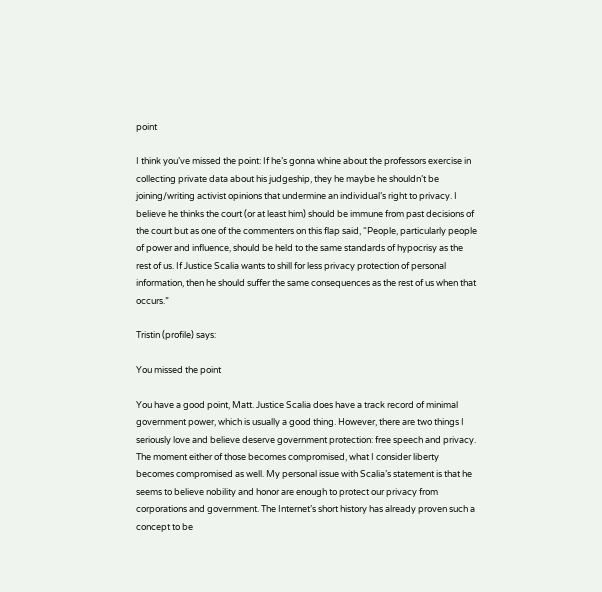point

I think you’ve missed the point: If he’s gonna whine about the professors exercise in collecting private data about his judgeship, they he maybe he shouldn’t be joining/writing activist opinions that undermine an individual’s right to privacy. I believe he thinks the court (or at least him) should be immune from past decisions of the court but as one of the commenters on this flap said, “People, particularly people of power and influence, should be held to the same standards of hypocrisy as the rest of us. If Justice Scalia wants to shill for less privacy protection of personal information, then he should suffer the same consequences as the rest of us when that occurs.”

Tristin (profile) says:

You missed the point

You have a good point, Matt. Justice Scalia does have a track record of minimal government power, which is usually a good thing. However, there are two things I seriously love and believe deserve government protection: free speech and privacy. The moment either of those becomes compromised, what I consider liberty becomes compromised as well. My personal issue with Scalia’s statement is that he seems to believe nobility and honor are enough to protect our privacy from corporations and government. The Internet’s short history has already proven such a concept to be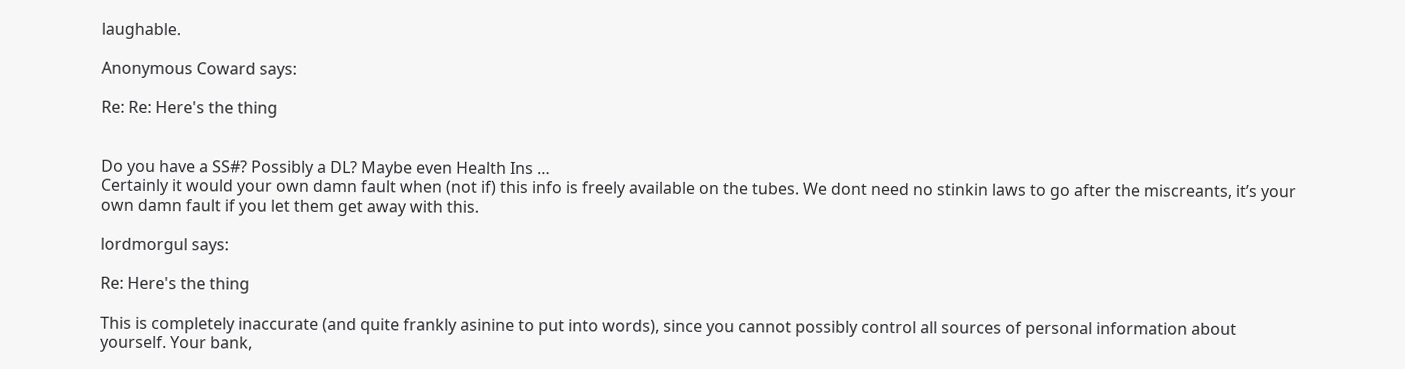laughable.

Anonymous Coward says:

Re: Re: Here's the thing


Do you have a SS#? Possibly a DL? Maybe even Health Ins …
Certainly it would your own damn fault when (not if) this info is freely available on the tubes. We dont need no stinkin laws to go after the miscreants, it’s your own damn fault if you let them get away with this.

lordmorgul says:

Re: Here's the thing

This is completely inaccurate (and quite frankly asinine to put into words), since you cannot possibly control all sources of personal information about yourself. Your bank,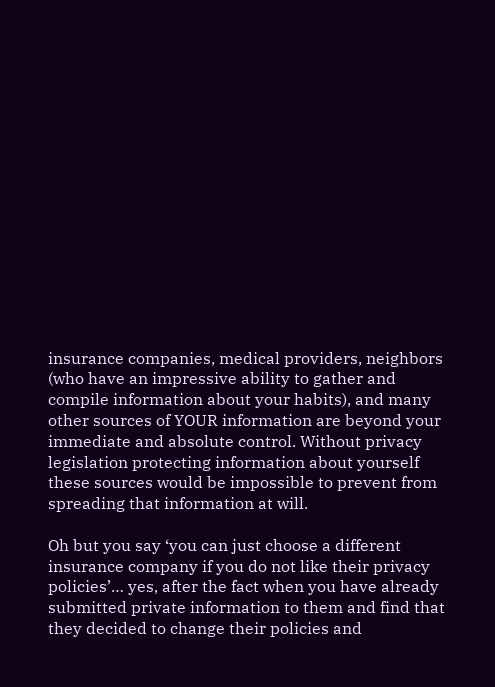insurance companies, medical providers, neighbors (who have an impressive ability to gather and compile information about your habits), and many other sources of YOUR information are beyond your immediate and absolute control. Without privacy legislation protecting information about yourself these sources would be impossible to prevent from spreading that information at will.

Oh but you say ‘you can just choose a different insurance company if you do not like their privacy policies’… yes, after the fact when you have already submitted private information to them and find that they decided to change their policies and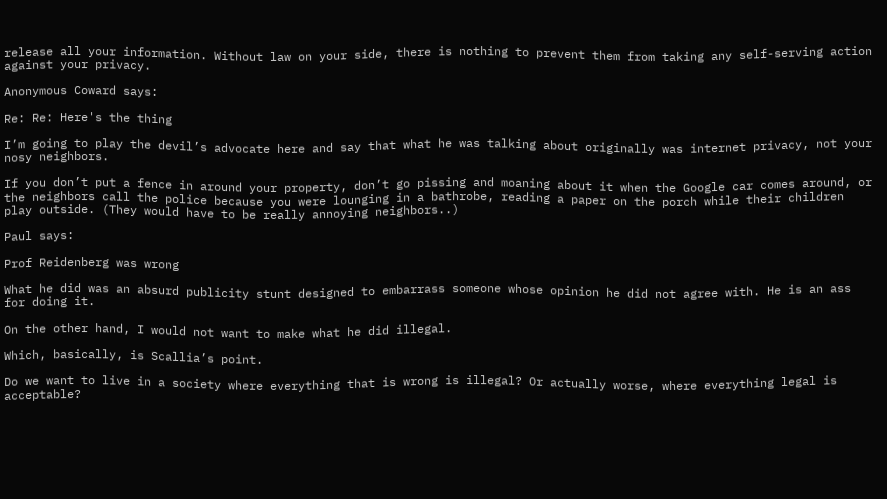release all your information. Without law on your side, there is nothing to prevent them from taking any self-serving action against your privacy.

Anonymous Coward says:

Re: Re: Here's the thing

I’m going to play the devil’s advocate here and say that what he was talking about originally was internet privacy, not your nosy neighbors.

If you don’t put a fence in around your property, don’t go pissing and moaning about it when the Google car comes around, or the neighbors call the police because you were lounging in a bathrobe, reading a paper on the porch while their children play outside. (They would have to be really annoying neighbors..)

Paul says:

Prof Reidenberg was wrong

What he did was an absurd publicity stunt designed to embarrass someone whose opinion he did not agree with. He is an ass for doing it.

On the other hand, I would not want to make what he did illegal.

Which, basically, is Scallia’s point.

Do we want to live in a society where everything that is wrong is illegal? Or actually worse, where everything legal is acceptable?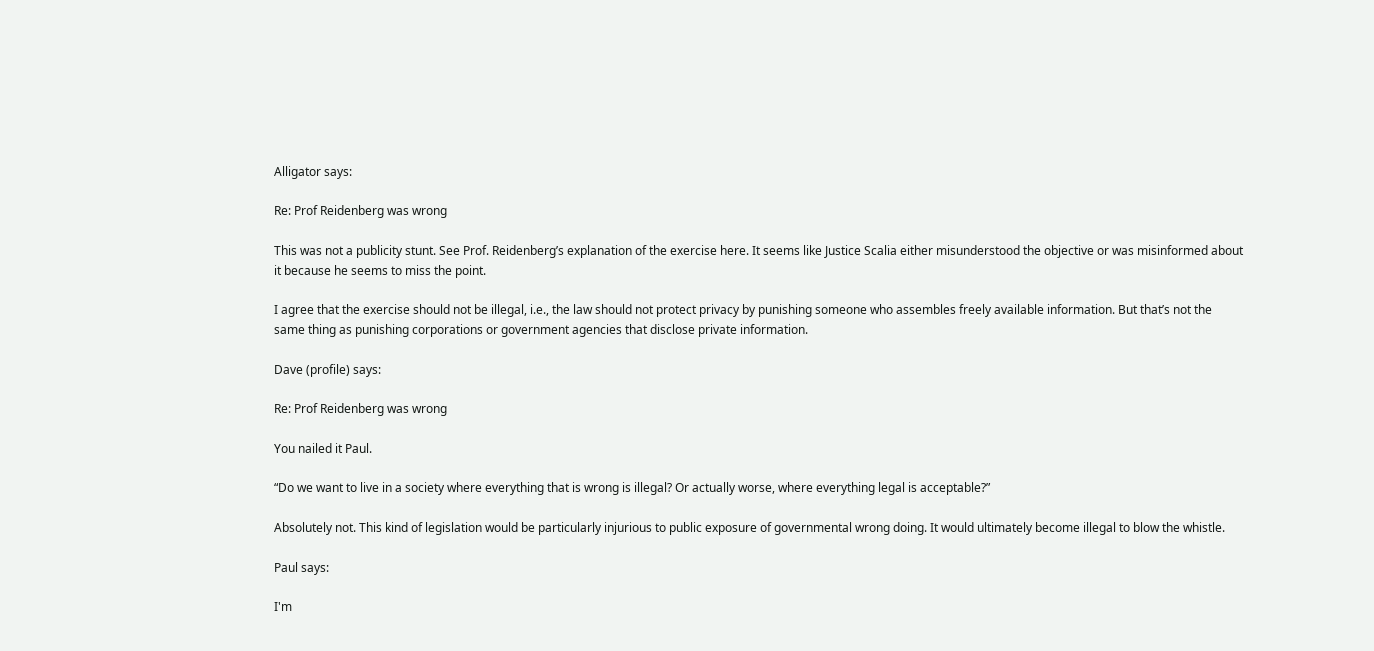Alligator says:

Re: Prof Reidenberg was wrong

This was not a publicity stunt. See Prof. Reidenberg’s explanation of the exercise here. It seems like Justice Scalia either misunderstood the objective or was misinformed about it because he seems to miss the point.

I agree that the exercise should not be illegal, i.e., the law should not protect privacy by punishing someone who assembles freely available information. But that’s not the same thing as punishing corporations or government agencies that disclose private information.

Dave (profile) says:

Re: Prof Reidenberg was wrong

You nailed it Paul.

“Do we want to live in a society where everything that is wrong is illegal? Or actually worse, where everything legal is acceptable?”

Absolutely not. This kind of legislation would be particularly injurious to public exposure of governmental wrong doing. It would ultimately become illegal to blow the whistle.

Paul says:

I'm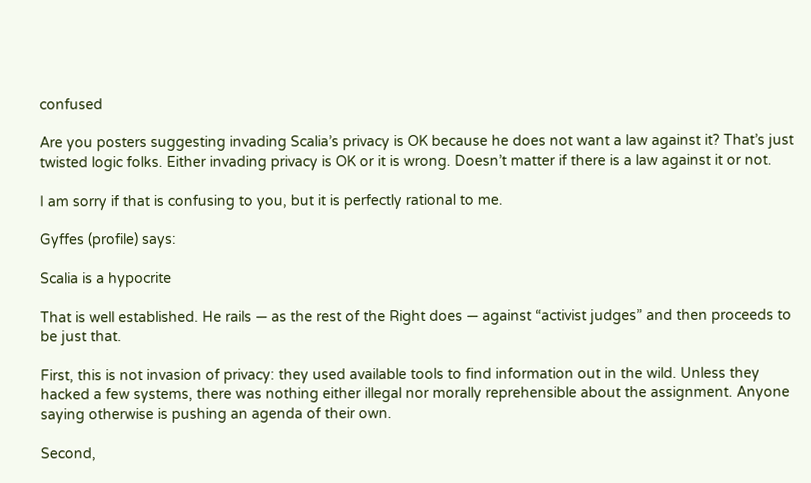confused

Are you posters suggesting invading Scalia’s privacy is OK because he does not want a law against it? That’s just twisted logic folks. Either invading privacy is OK or it is wrong. Doesn’t matter if there is a law against it or not.

I am sorry if that is confusing to you, but it is perfectly rational to me.

Gyffes (profile) says:

Scalia is a hypocrite

That is well established. He rails — as the rest of the Right does — against “activist judges” and then proceeds to be just that.

First, this is not invasion of privacy: they used available tools to find information out in the wild. Unless they hacked a few systems, there was nothing either illegal nor morally reprehensible about the assignment. Anyone saying otherwise is pushing an agenda of their own.

Second,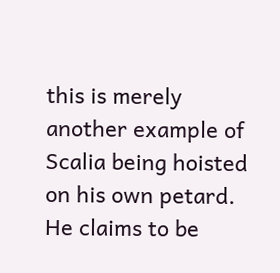this is merely another example of Scalia being hoisted on his own petard. He claims to be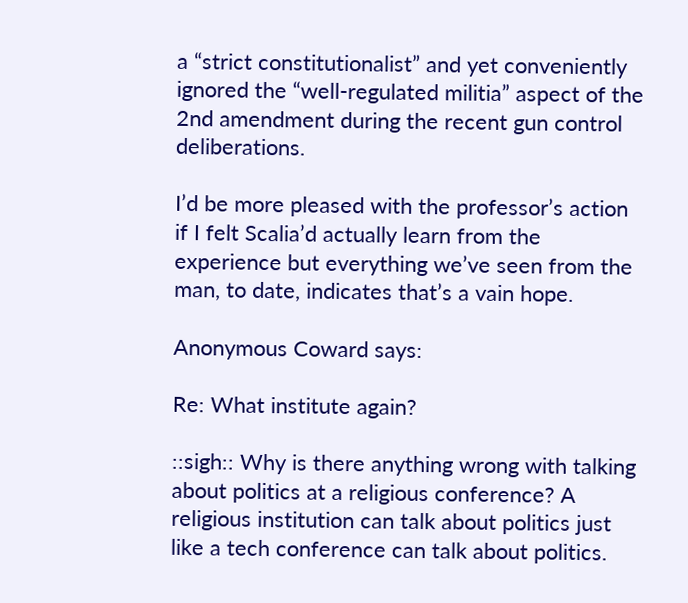a “strict constitutionalist” and yet conveniently ignored the “well-regulated militia” aspect of the 2nd amendment during the recent gun control deliberations.

I’d be more pleased with the professor’s action if I felt Scalia’d actually learn from the experience but everything we’ve seen from the man, to date, indicates that’s a vain hope.

Anonymous Coward says:

Re: What institute again?

::sigh:: Why is there anything wrong with talking about politics at a religious conference? A religious institution can talk about politics just like a tech conference can talk about politics.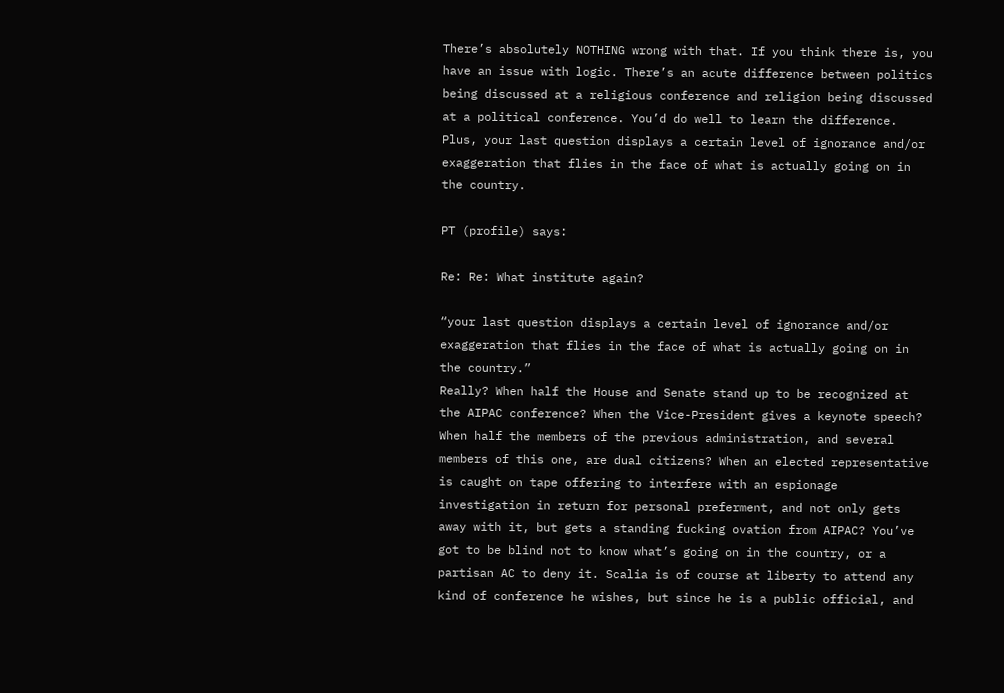There’s absolutely NOTHING wrong with that. If you think there is, you have an issue with logic. There’s an acute difference between politics being discussed at a religious conference and religion being discussed at a political conference. You’d do well to learn the difference. Plus, your last question displays a certain level of ignorance and/or exaggeration that flies in the face of what is actually going on in the country.

PT (profile) says:

Re: Re: What institute again?

“your last question displays a certain level of ignorance and/or exaggeration that flies in the face of what is actually going on in the country.”
Really? When half the House and Senate stand up to be recognized at the AIPAC conference? When the Vice-President gives a keynote speech? When half the members of the previous administration, and several members of this one, are dual citizens? When an elected representative is caught on tape offering to interfere with an espionage investigation in return for personal preferment, and not only gets away with it, but gets a standing fucking ovation from AIPAC? You’ve got to be blind not to know what’s going on in the country, or a partisan AC to deny it. Scalia is of course at liberty to attend any kind of conference he wishes, but since he is a public official, and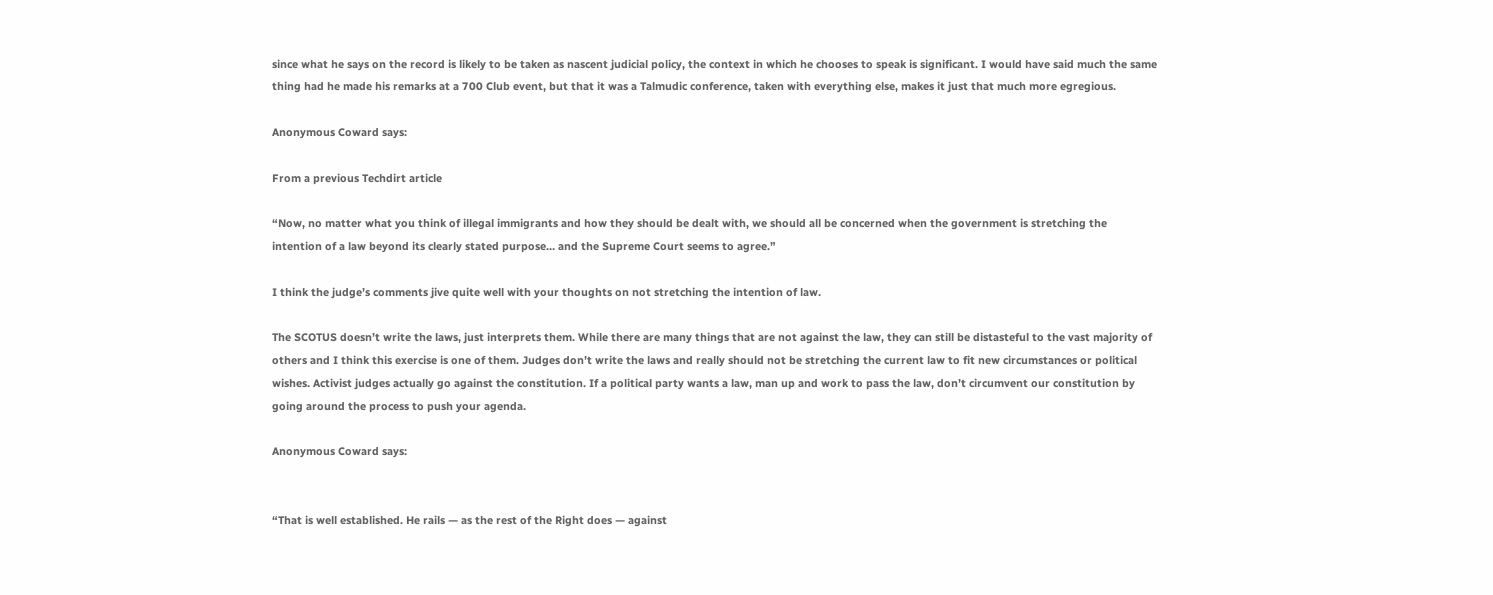since what he says on the record is likely to be taken as nascent judicial policy, the context in which he chooses to speak is significant. I would have said much the same thing had he made his remarks at a 700 Club event, but that it was a Talmudic conference, taken with everything else, makes it just that much more egregious.

Anonymous Coward says:

From a previous Techdirt article

“Now, no matter what you think of illegal immigrants and how they should be dealt with, we should all be concerned when the government is stretching the intention of a law beyond its clearly stated purpose… and the Supreme Court seems to agree.”

I think the judge’s comments jive quite well with your thoughts on not stretching the intention of law.

The SCOTUS doesn’t write the laws, just interprets them. While there are many things that are not against the law, they can still be distasteful to the vast majority of others and I think this exercise is one of them. Judges don’t write the laws and really should not be stretching the current law to fit new circumstances or political wishes. Activist judges actually go against the constitution. If a political party wants a law, man up and work to pass the law, don’t circumvent our constitution by going around the process to push your agenda.

Anonymous Coward says:


“That is well established. He rails — as the rest of the Right does — against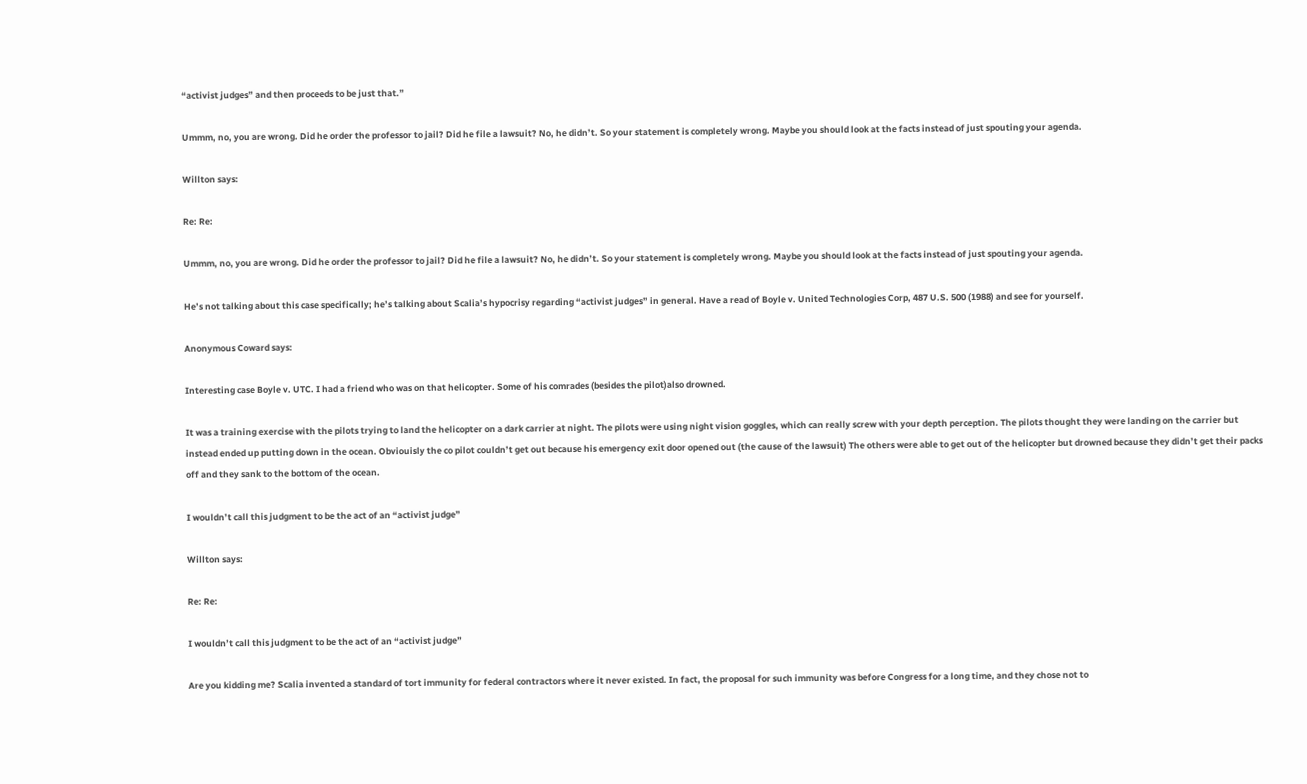“activist judges” and then proceeds to be just that.”

Ummm, no, you are wrong. Did he order the professor to jail? Did he file a lawsuit? No, he didn’t. So your statement is completely wrong. Maybe you should look at the facts instead of just spouting your agenda.

Willton says:

Re: Re:

Ummm, no, you are wrong. Did he order the professor to jail? Did he file a lawsuit? No, he didn’t. So your statement is completely wrong. Maybe you should look at the facts instead of just spouting your agenda.

He’s not talking about this case specifically; he’s talking about Scalia’s hypocrisy regarding “activist judges” in general. Have a read of Boyle v. United Technologies Corp, 487 U.S. 500 (1988) and see for yourself.

Anonymous Coward says:

Interesting case Boyle v. UTC. I had a friend who was on that helicopter. Some of his comrades (besides the pilot)also drowned.

It was a training exercise with the pilots trying to land the helicopter on a dark carrier at night. The pilots were using night vision goggles, which can really screw with your depth perception. The pilots thought they were landing on the carrier but instead ended up putting down in the ocean. Obviouisly the co pilot couldn’t get out because his emergency exit door opened out (the cause of the lawsuit) The others were able to get out of the helicopter but drowned because they didn’t get their packs off and they sank to the bottom of the ocean.

I wouldn’t call this judgment to be the act of an “activist judge”

Willton says:

Re: Re:

I wouldn’t call this judgment to be the act of an “activist judge”

Are you kidding me? Scalia invented a standard of tort immunity for federal contractors where it never existed. In fact, the proposal for such immunity was before Congress for a long time, and they chose not to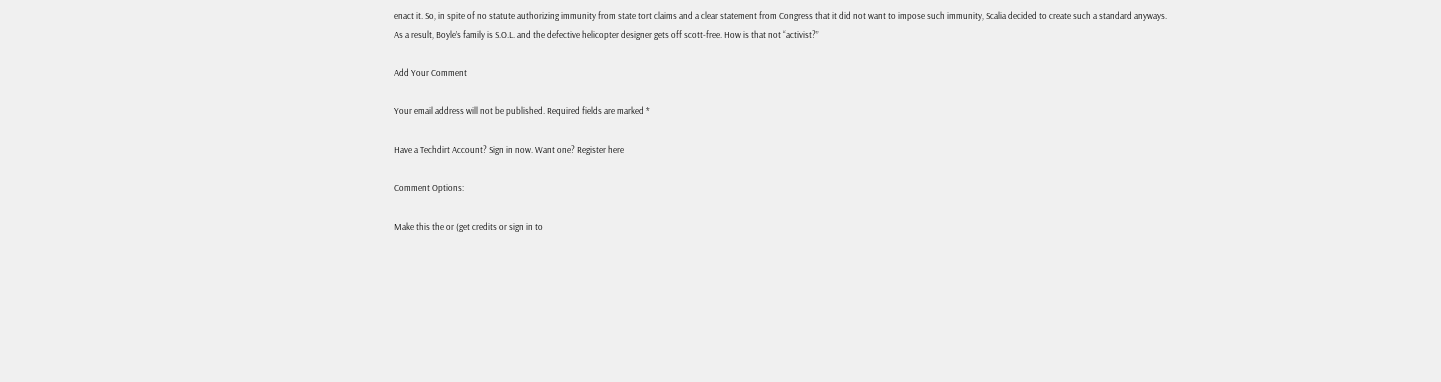enact it. So, in spite of no statute authorizing immunity from state tort claims and a clear statement from Congress that it did not want to impose such immunity, Scalia decided to create such a standard anyways. As a result, Boyle’s family is S.O.L. and the defective helicopter designer gets off scott-free. How is that not “activist?”

Add Your Comment

Your email address will not be published. Required fields are marked *

Have a Techdirt Account? Sign in now. Want one? Register here

Comment Options:

Make this the or (get credits or sign in to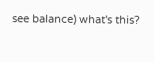see balance) what's this?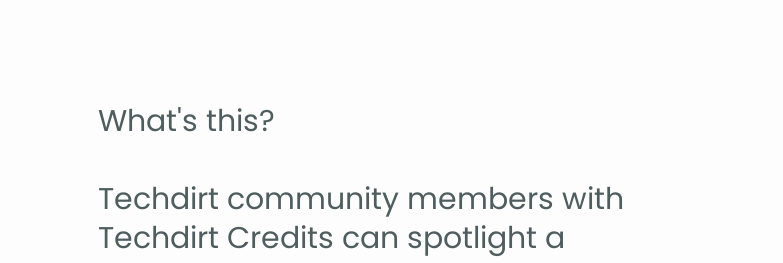What's this?

Techdirt community members with Techdirt Credits can spotlight a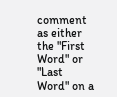comment as either the "First Word" or "Last Word" on a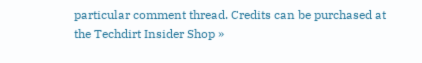particular comment thread. Credits can be purchased at the Techdirt Insider Shop »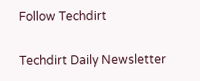Follow Techdirt

Techdirt Daily Newsletter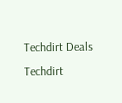Techdirt Deals
Techdirt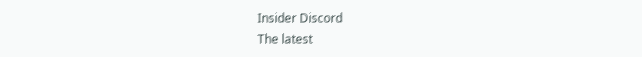Insider Discord
The latest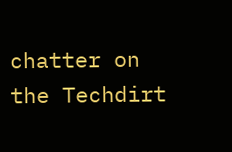chatter on the Techdirt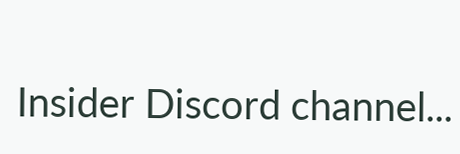Insider Discord channel...